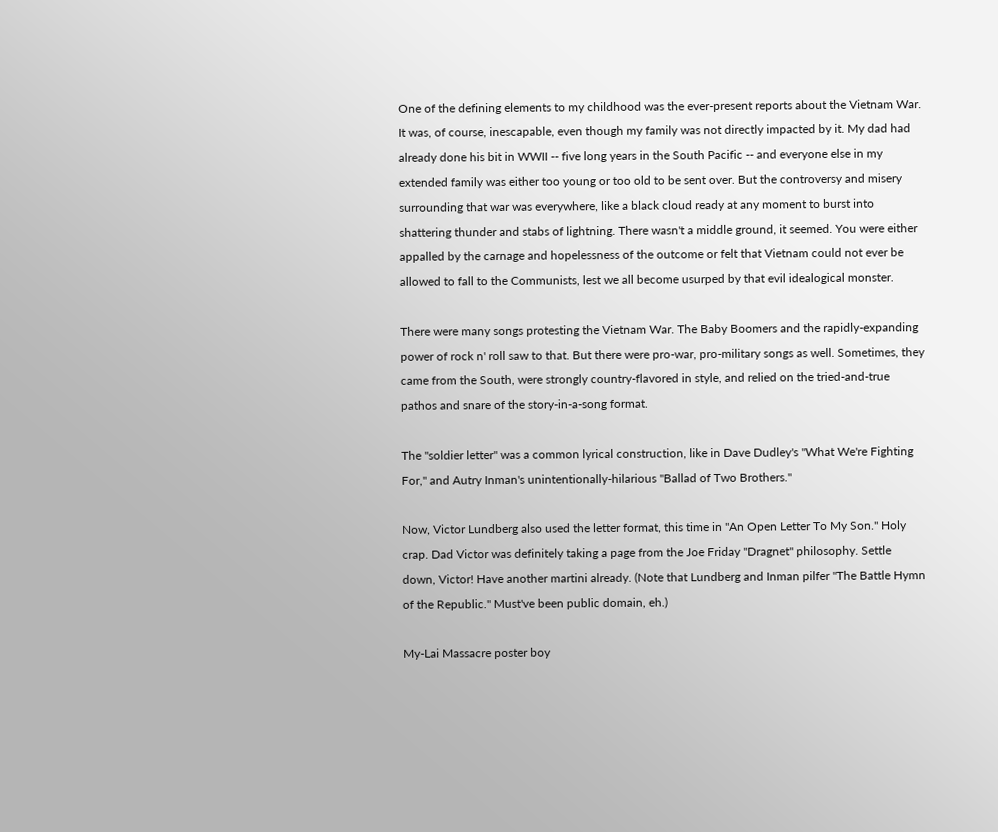One of the defining elements to my childhood was the ever-present reports about the Vietnam War. It was, of course, inescapable, even though my family was not directly impacted by it. My dad had already done his bit in WWII -- five long years in the South Pacific -- and everyone else in my extended family was either too young or too old to be sent over. But the controversy and misery surrounding that war was everywhere, like a black cloud ready at any moment to burst into shattering thunder and stabs of lightning. There wasn't a middle ground, it seemed. You were either appalled by the carnage and hopelessness of the outcome or felt that Vietnam could not ever be allowed to fall to the Communists, lest we all become usurped by that evil idealogical monster.

There were many songs protesting the Vietnam War. The Baby Boomers and the rapidly-expanding power of rock n' roll saw to that. But there were pro-war, pro-military songs as well. Sometimes, they came from the South, were strongly country-flavored in style, and relied on the tried-and-true pathos and snare of the story-in-a-song format.

The "soldier letter" was a common lyrical construction, like in Dave Dudley's "What We're Fighting For," and Autry Inman's unintentionally-hilarious "Ballad of Two Brothers."

Now, Victor Lundberg also used the letter format, this time in "An Open Letter To My Son." Holy crap. Dad Victor was definitely taking a page from the Joe Friday "Dragnet" philosophy. Settle down, Victor! Have another martini already. (Note that Lundberg and Inman pilfer "The Battle Hymn of the Republic." Must've been public domain, eh.)

My-Lai Massacre poster boy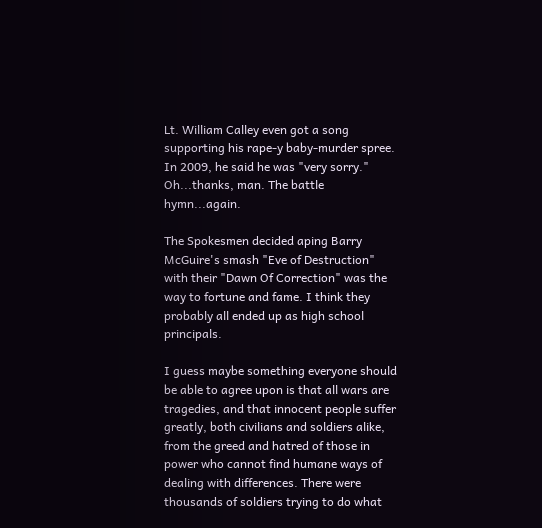Lt. William Calley even got a song supporting his rape-y baby-murder spree. In 2009, he said he was "very sorry." Oh...thanks, man. The battle hymn...again.

The Spokesmen decided aping Barry McGuire's smash "Eve of Destruction" with their "Dawn Of Correction" was the way to fortune and fame. I think they probably all ended up as high school principals.

I guess maybe something everyone should be able to agree upon is that all wars are tragedies, and that innocent people suffer greatly, both civilians and soldiers alike, from the greed and hatred of those in power who cannot find humane ways of dealing with differences. There were thousands of soldiers trying to do what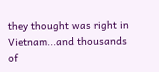they thought was right in Vietnam...and thousands of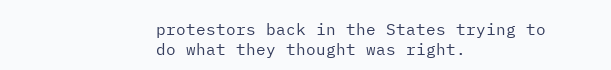protestors back in the States trying to do what they thought was right.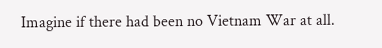Imagine if there had been no Vietnam War at all.